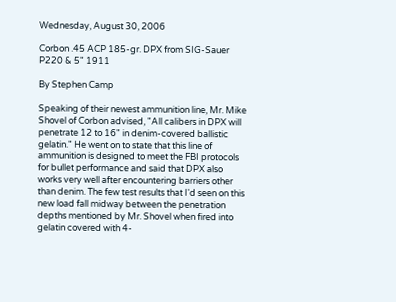Wednesday, August 30, 2006

Corbon .45 ACP 185-gr. DPX from SIG-Sauer P220 & 5" 1911

By Stephen Camp

Speaking of their newest ammunition line, Mr. Mike Shovel of Corbon advised, "All calibers in DPX will penetrate 12 to 16" in denim-covered ballistic gelatin." He went on to state that this line of ammunition is designed to meet the FBI protocols for bullet performance and said that DPX also works very well after encountering barriers other than denim. The few test results that I'd seen on this new load fall midway between the penetration depths mentioned by Mr. Shovel when fired into gelatin covered with 4-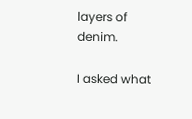layers of denim.

I asked what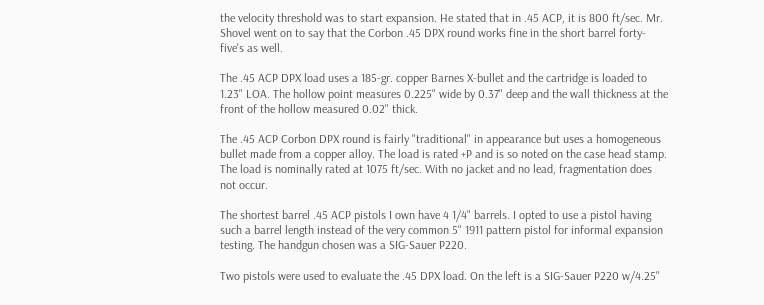the velocity threshold was to start expansion. He stated that in .45 ACP, it is 800 ft/sec. Mr. Shovel went on to say that the Corbon .45 DPX round works fine in the short barrel forty-five's as well.

The .45 ACP DPX load uses a 185-gr. copper Barnes X-bullet and the cartridge is loaded to 1.23" LOA. The hollow point measures 0.225" wide by 0.37" deep and the wall thickness at the front of the hollow measured 0.02" thick.

The .45 ACP Corbon DPX round is fairly "traditional" in appearance but uses a homogeneous bullet made from a copper alloy. The load is rated +P and is so noted on the case head stamp. The load is nominally rated at 1075 ft/sec. With no jacket and no lead, fragmentation does not occur.

The shortest barrel .45 ACP pistols I own have 4 1/4" barrels. I opted to use a pistol having such a barrel length instead of the very common 5" 1911 pattern pistol for informal expansion testing. The handgun chosen was a SIG-Sauer P220.

Two pistols were used to evaluate the .45 DPX load. On the left is a SIG-Sauer P220 w/4.25"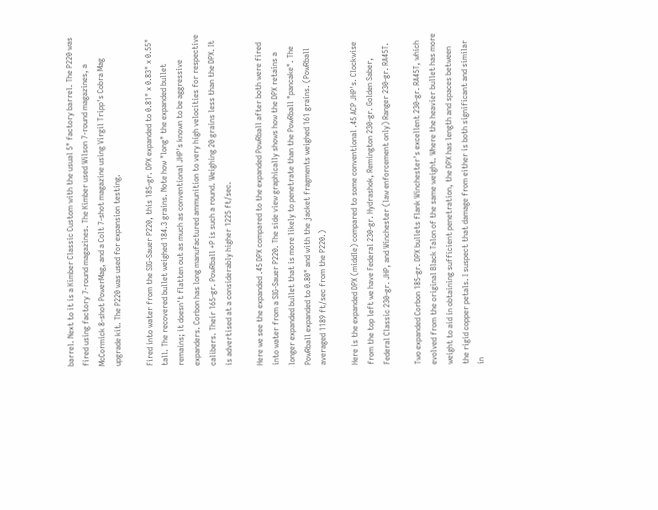barrel. Next to it is a Kimber Classic Custom with the usual 5" factory barrel. The P220 was fired using factory 7-round magazines. The Kimber used Wilson 7-round magazines, a McCormick 8-shot PowerMag, and a Colt 7-shot magazine using Virgil Tripp's Cobra Mag upgrade kit. The P220 was used for expansion testing.

Fired into water from the SIG-Sauer P220, this 185-gr. DPX expanded to 0.81" x 0.83" x 0.55" tall. The recovered bullet weighed 184.3 grains. Note how "long" the expanded bullet remains; it doesn't flatten out as much as conventional JHP's known to be aggressive expanders. Corbon has long manufactured ammunition to very high velocities for respective calibers. Their 165-gr. PowRball +P is such a round. Weighing 20 grains less than the DPX. It is advertised at a considerably higher 1225 ft/sec.

Here we see the expanded .45 DPX compared to the expanded PowRball after both were fired into water from a SIG-Sauer P220. The side view graphically shows how the DPX retains a longer expanded bullet that is more likely to penetrate than the PowRball "pancake". The PowRball expanded to 0.80" and with the jacket fragments weighed 161 grains. (PowRball averaged 1189 ft/sec from the P220.)

Here is the expanded DPX (middle) compared to some conventional .45 ACP JHP's. Clockwise from the top left we have Federal 230-gr. Hydrashok, Remington 230-gr. Golden Saber, Federal Classic 230-gr. JHP, and Winchester (law enforcement only) Ranger 230-gr. RA45T.

Two expanded Corbon 185-gr. DPX bullets flank Winchester's excellent 230-gr. RA45T, which evolved from the original Black Talon of the same weight. Where the heavier bullet has more weight to aid in obtaining sufficient penetration, the DPX has length and spaces between the rigid copper petals. I suspect that damage from either is both significant and similar in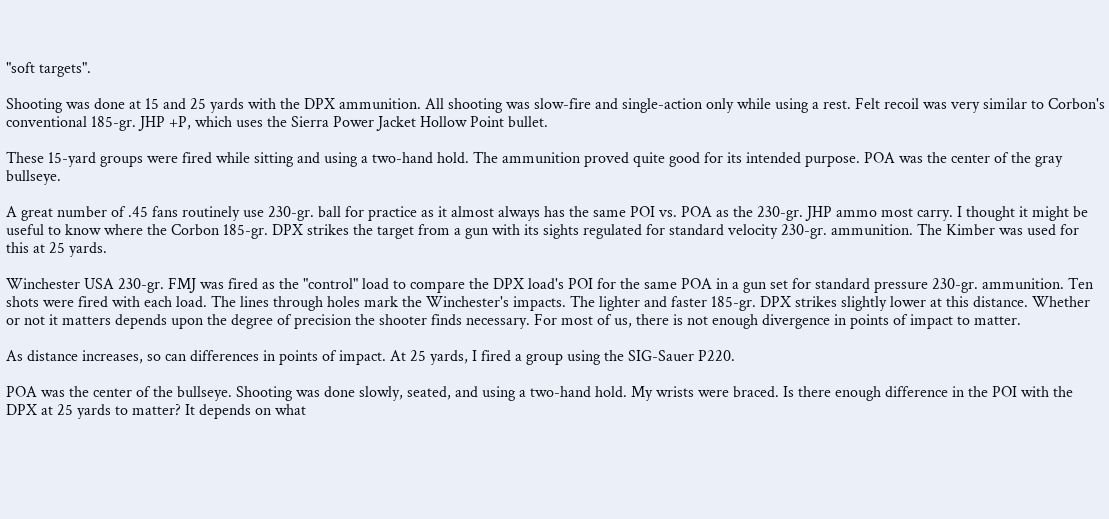"soft targets".

Shooting was done at 15 and 25 yards with the DPX ammunition. All shooting was slow-fire and single-action only while using a rest. Felt recoil was very similar to Corbon's conventional 185-gr. JHP +P, which uses the Sierra Power Jacket Hollow Point bullet.

These 15-yard groups were fired while sitting and using a two-hand hold. The ammunition proved quite good for its intended purpose. POA was the center of the gray bullseye.

A great number of .45 fans routinely use 230-gr. ball for practice as it almost always has the same POI vs. POA as the 230-gr. JHP ammo most carry. I thought it might be useful to know where the Corbon 185-gr. DPX strikes the target from a gun with its sights regulated for standard velocity 230-gr. ammunition. The Kimber was used for this at 25 yards.

Winchester USA 230-gr. FMJ was fired as the "control" load to compare the DPX load's POI for the same POA in a gun set for standard pressure 230-gr. ammunition. Ten shots were fired with each load. The lines through holes mark the Winchester's impacts. The lighter and faster 185-gr. DPX strikes slightly lower at this distance. Whether or not it matters depends upon the degree of precision the shooter finds necessary. For most of us, there is not enough divergence in points of impact to matter.

As distance increases, so can differences in points of impact. At 25 yards, I fired a group using the SIG-Sauer P220.

POA was the center of the bullseye. Shooting was done slowly, seated, and using a two-hand hold. My wrists were braced. Is there enough difference in the POI with the DPX at 25 yards to matter? It depends on what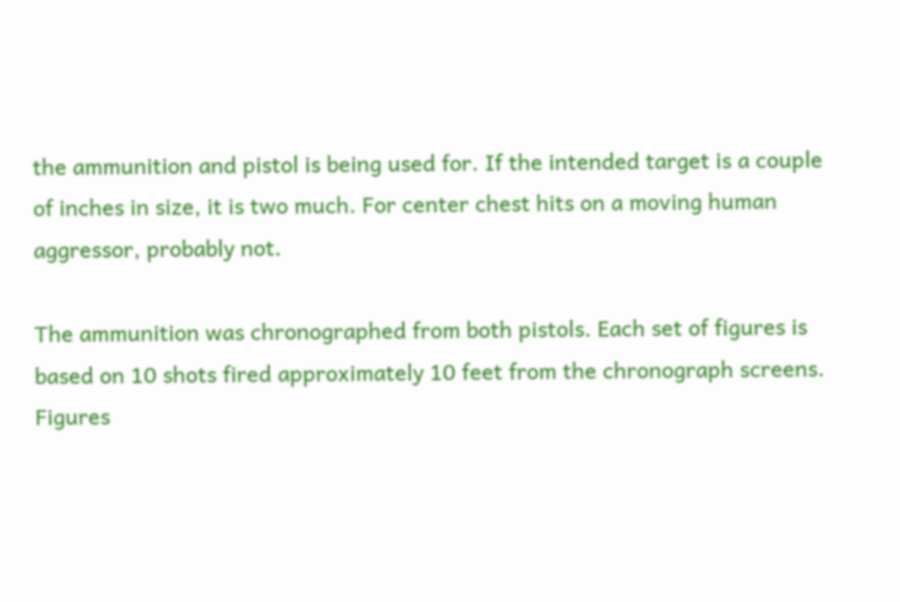the ammunition and pistol is being used for. If the intended target is a couple of inches in size, it is two much. For center chest hits on a moving human aggressor, probably not.

The ammunition was chronographed from both pistols. Each set of figures is based on 10 shots fired approximately 10 feet from the chronograph screens. Figures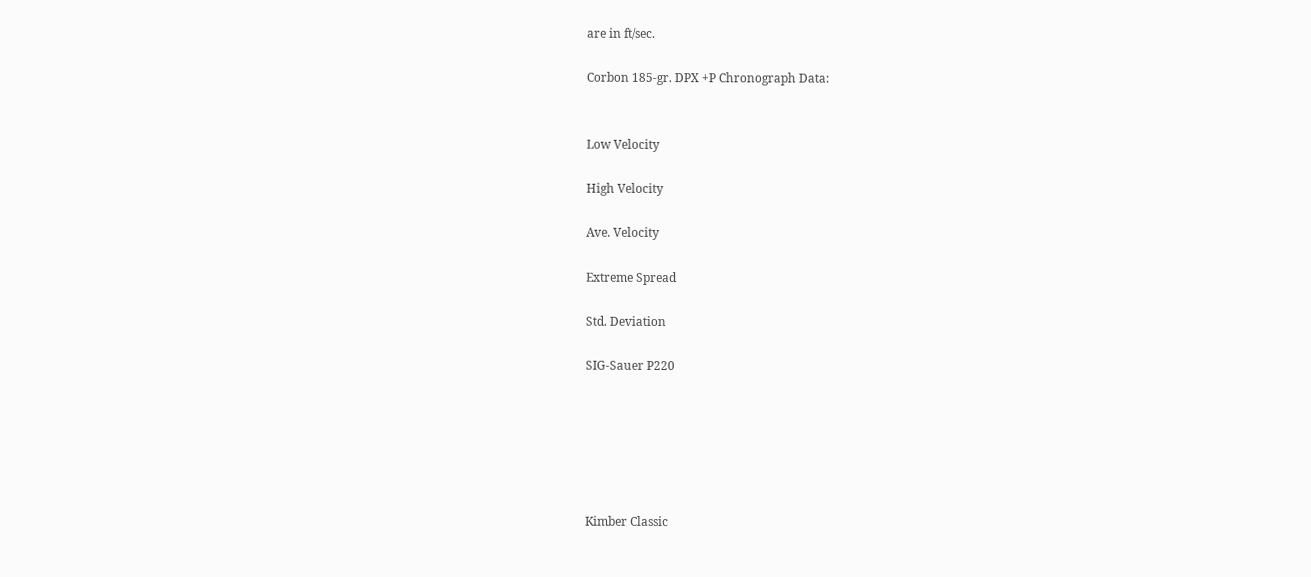are in ft/sec.

Corbon 185-gr. DPX +P Chronograph Data:


Low Velocity

High Velocity

Ave. Velocity

Extreme Spread

Std. Deviation

SIG-Sauer P220






Kimber Classic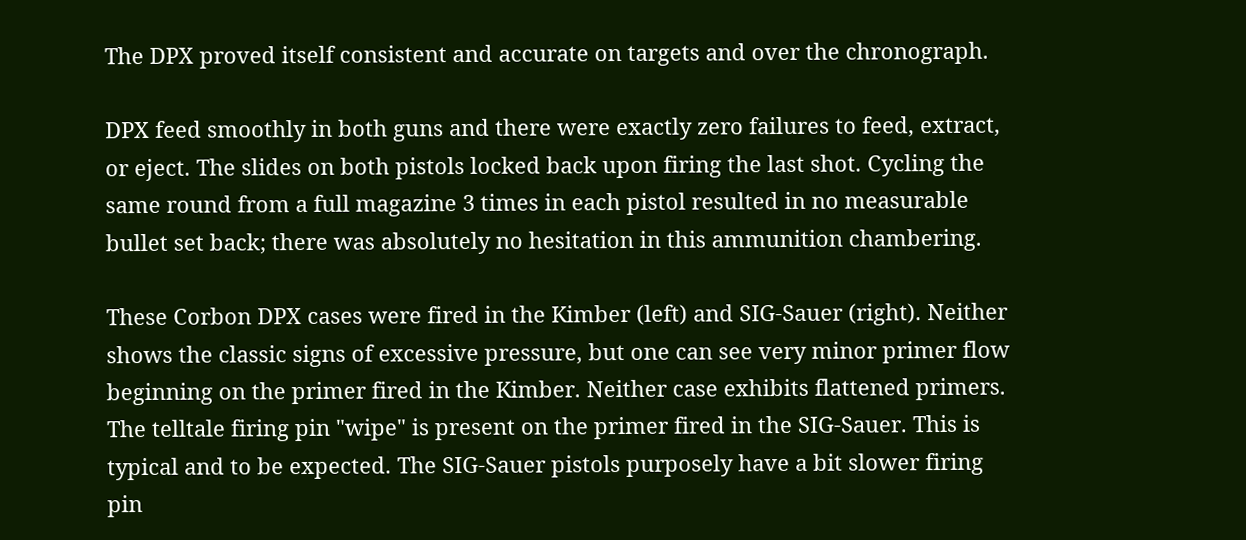The DPX proved itself consistent and accurate on targets and over the chronograph.

DPX feed smoothly in both guns and there were exactly zero failures to feed, extract, or eject. The slides on both pistols locked back upon firing the last shot. Cycling the same round from a full magazine 3 times in each pistol resulted in no measurable bullet set back; there was absolutely no hesitation in this ammunition chambering.

These Corbon DPX cases were fired in the Kimber (left) and SIG-Sauer (right). Neither shows the classic signs of excessive pressure, but one can see very minor primer flow beginning on the primer fired in the Kimber. Neither case exhibits flattened primers. The telltale firing pin "wipe" is present on the primer fired in the SIG-Sauer. This is typical and to be expected. The SIG-Sauer pistols purposely have a bit slower firing pin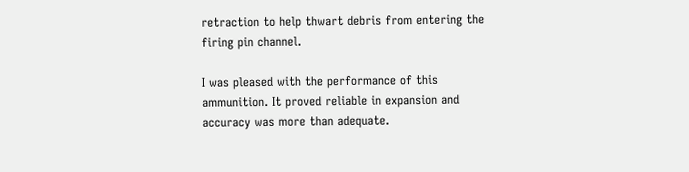retraction to help thwart debris from entering the firing pin channel.

I was pleased with the performance of this ammunition. It proved reliable in expansion and accuracy was more than adequate.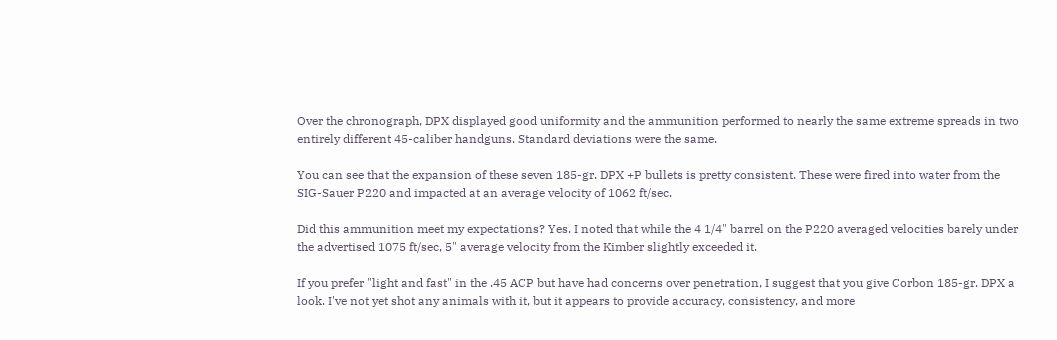Over the chronograph, DPX displayed good uniformity and the ammunition performed to nearly the same extreme spreads in two entirely different 45-caliber handguns. Standard deviations were the same.

You can see that the expansion of these seven 185-gr. DPX +P bullets is pretty consistent. These were fired into water from the SIG-Sauer P220 and impacted at an average velocity of 1062 ft/sec.

Did this ammunition meet my expectations? Yes. I noted that while the 4 1/4" barrel on the P220 averaged velocities barely under the advertised 1075 ft/sec, 5" average velocity from the Kimber slightly exceeded it.

If you prefer "light and fast" in the .45 ACP but have had concerns over penetration, I suggest that you give Corbon 185-gr. DPX a look. I've not yet shot any animals with it, but it appears to provide accuracy, consistency, and more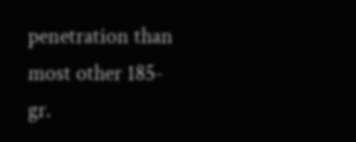penetration than most other 185-gr.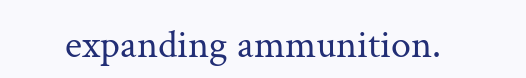expanding ammunition.